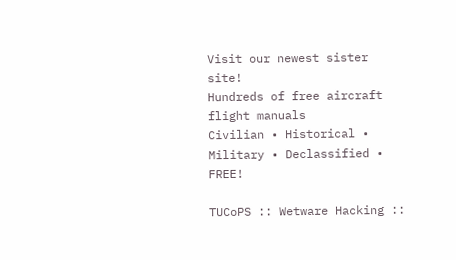Visit our newest sister site!
Hundreds of free aircraft flight manuals
Civilian • Historical • Military • Declassified • FREE!

TUCoPS :: Wetware Hacking ::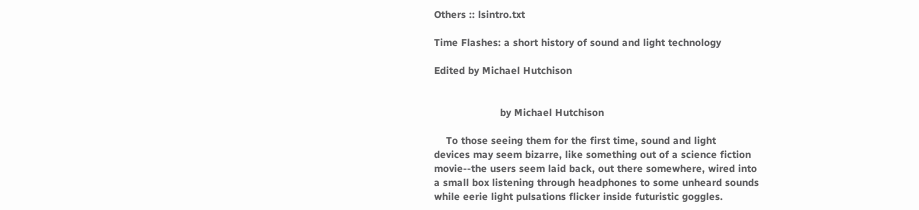Others :: lsintro.txt

Time Flashes: a short history of sound and light technology

Edited by Michael Hutchison


                      by Michael Hutchison

    To those seeing them for the first time, sound and light
devices may seem bizarre, like something out of a science fiction
movie--the users seem laid back, out there somewhere, wired into
a small box listening through headphones to some unheard sounds
while eerie light pulsations flicker inside futuristic goggles.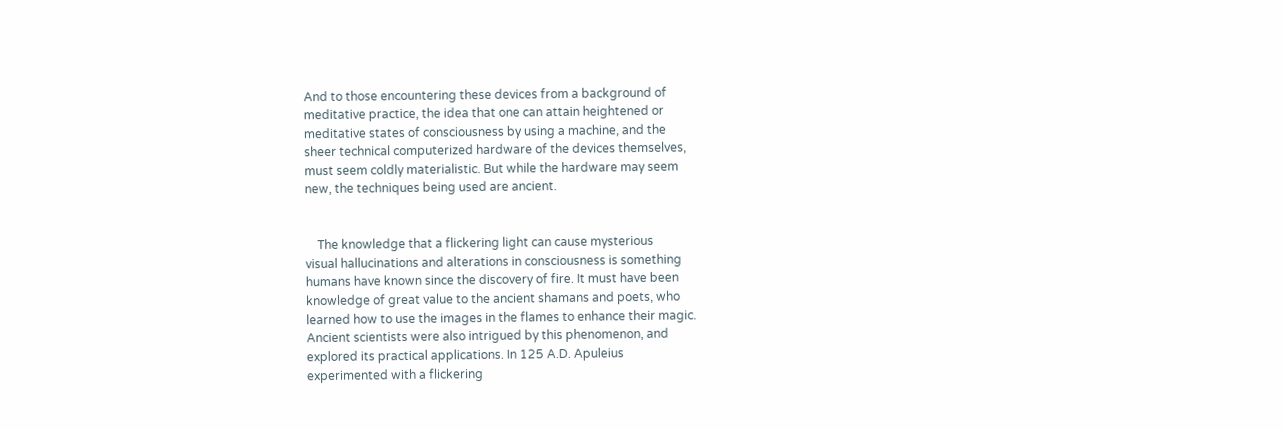And to those encountering these devices from a background of
meditative practice, the idea that one can attain heightened or
meditative states of consciousness by using a machine, and the
sheer technical computerized hardware of the devices themselves,
must seem coldly materialistic. But while the hardware may seem
new, the techniques being used are ancient.


    The knowledge that a flickering light can cause mysterious
visual hallucinations and alterations in consciousness is something
humans have known since the discovery of fire. It must have been
knowledge of great value to the ancient shamans and poets, who
learned how to use the images in the flames to enhance their magic.
Ancient scientists were also intrigued by this phenomenon, and
explored its practical applications. In 125 A.D. Apuleius
experimented with a flickering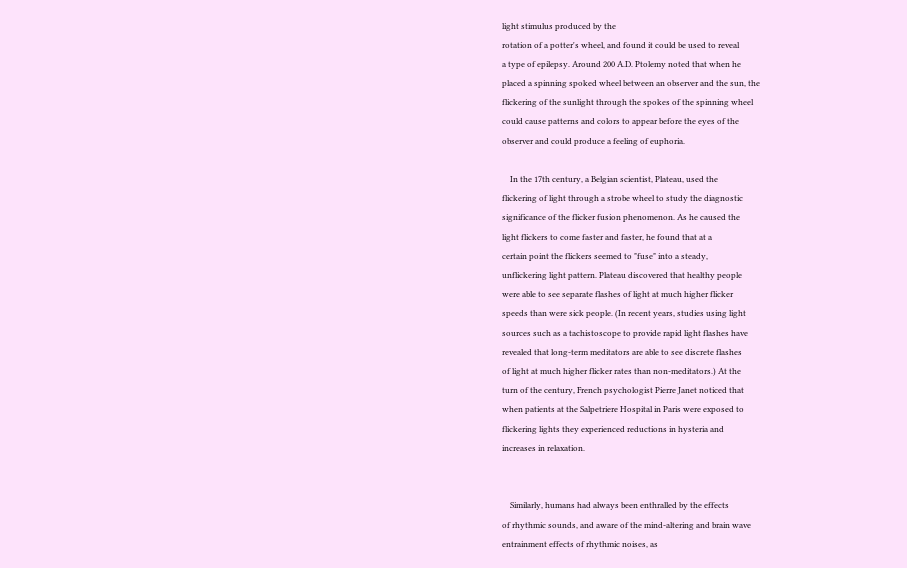light stimulus produced by the
rotation of a potter's wheel, and found it could be used to reveal
a type of epilepsy. Around 200 A.D. Ptolemy noted that when he
placed a spinning spoked wheel between an observer and the sun, the
flickering of the sunlight through the spokes of the spinning wheel
could cause patterns and colors to appear before the eyes of the
observer and could produce a feeling of euphoria.

    In the 17th century, a Belgian scientist, Plateau, used the
flickering of light through a strobe wheel to study the diagnostic
significance of the flicker fusion phenomenon. As he caused the
light flickers to come faster and faster, he found that at a
certain point the flickers seemed to "fuse" into a steady,
unflickering light pattern. Plateau discovered that healthy people
were able to see separate flashes of light at much higher flicker
speeds than were sick people. (In recent years, studies using light
sources such as a tachistoscope to provide rapid light flashes have
revealed that long-term meditators are able to see discrete flashes
of light at much higher flicker rates than non-meditators.) At the
turn of the century, French psychologist Pierre Janet noticed that
when patients at the Salpetriere Hospital in Paris were exposed to
flickering lights they experienced reductions in hysteria and
increases in relaxation.


    Similarly, humans had always been enthralled by the effects
of rhythmic sounds, and aware of the mind-altering and brain wave
entrainment effects of rhythmic noises, as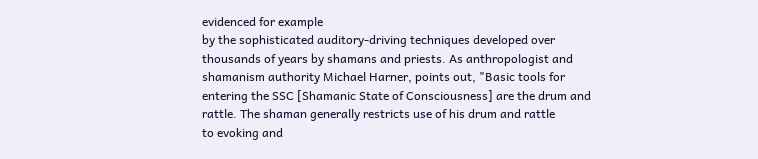evidenced for example
by the sophisticated auditory-driving techniques developed over
thousands of years by shamans and priests. As anthropologist and
shamanism authority Michael Harner, points out, "Basic tools for
entering the SSC [Shamanic State of Consciousness] are the drum and
rattle. The shaman generally restricts use of his drum and rattle
to evoking and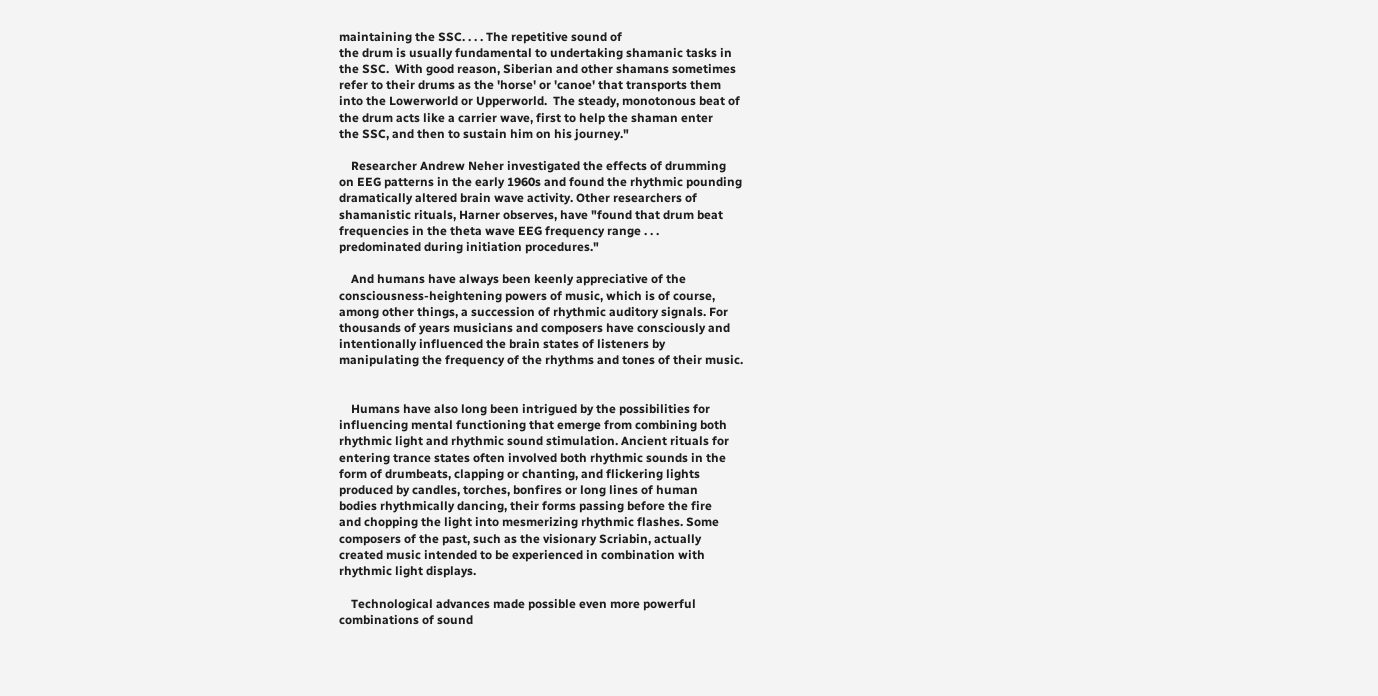maintaining the SSC. . . . The repetitive sound of
the drum is usually fundamental to undertaking shamanic tasks in
the SSC.  With good reason, Siberian and other shamans sometimes
refer to their drums as the 'horse' or 'canoe' that transports them
into the Lowerworld or Upperworld.  The steady, monotonous beat of
the drum acts like a carrier wave, first to help the shaman enter
the SSC, and then to sustain him on his journey."

    Researcher Andrew Neher investigated the effects of drumming
on EEG patterns in the early 1960s and found the rhythmic pounding
dramatically altered brain wave activity. Other researchers of
shamanistic rituals, Harner observes, have "found that drum beat
frequencies in the theta wave EEG frequency range . . .
predominated during initiation procedures."

    And humans have always been keenly appreciative of the
consciousness-heightening powers of music, which is of course,
among other things, a succession of rhythmic auditory signals. For
thousands of years musicians and composers have consciously and
intentionally influenced the brain states of listeners by
manipulating the frequency of the rhythms and tones of their music.


    Humans have also long been intrigued by the possibilities for
influencing mental functioning that emerge from combining both
rhythmic light and rhythmic sound stimulation. Ancient rituals for
entering trance states often involved both rhythmic sounds in the
form of drumbeats, clapping or chanting, and flickering lights
produced by candles, torches, bonfires or long lines of human
bodies rhythmically dancing, their forms passing before the fire
and chopping the light into mesmerizing rhythmic flashes. Some
composers of the past, such as the visionary Scriabin, actually
created music intended to be experienced in combination with
rhythmic light displays.

    Technological advances made possible even more powerful
combinations of sound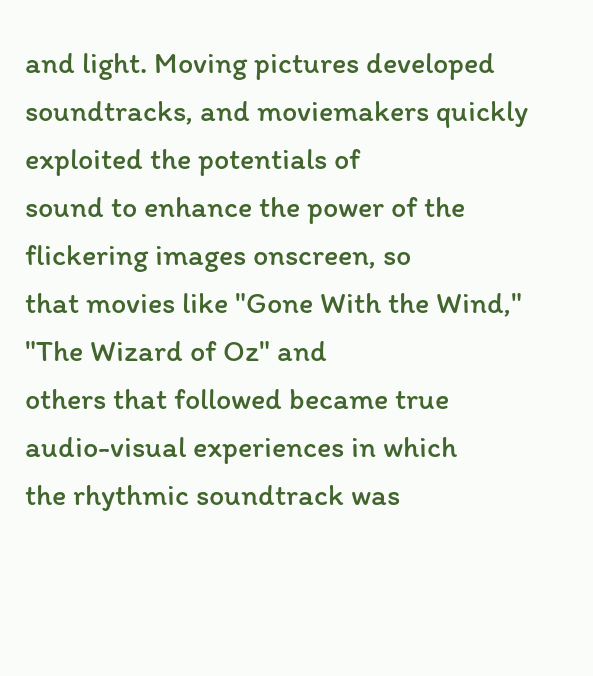and light. Moving pictures developed
soundtracks, and moviemakers quickly exploited the potentials of
sound to enhance the power of the flickering images onscreen, so
that movies like "Gone With the Wind," "The Wizard of Oz" and
others that followed became true audio-visual experiences in which
the rhythmic soundtrack was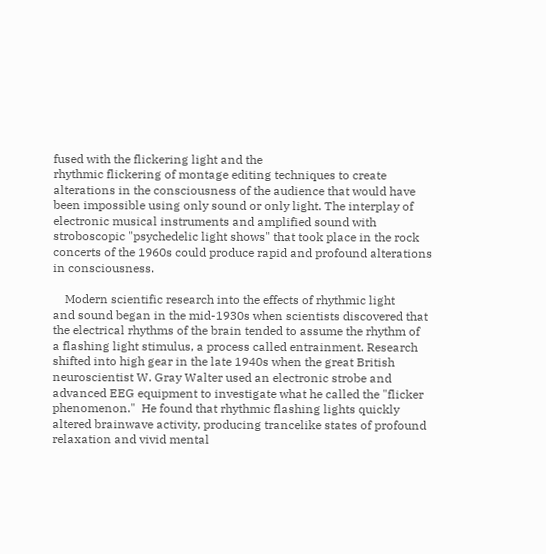fused with the flickering light and the
rhythmic flickering of montage editing techniques to create
alterations in the consciousness of the audience that would have
been impossible using only sound or only light. The interplay of
electronic musical instruments and amplified sound with
stroboscopic "psychedelic light shows" that took place in the rock
concerts of the 1960s could produce rapid and profound alterations
in consciousness.

    Modern scientific research into the effects of rhythmic light
and sound began in the mid-1930s when scientists discovered that
the electrical rhythms of the brain tended to assume the rhythm of
a flashing light stimulus, a process called entrainment. Research
shifted into high gear in the late 1940s when the great British
neuroscientist W. Gray Walter used an electronic strobe and
advanced EEG equipment to investigate what he called the "flicker
phenomenon."  He found that rhythmic flashing lights quickly
altered brainwave activity, producing trancelike states of profound
relaxation and vivid mental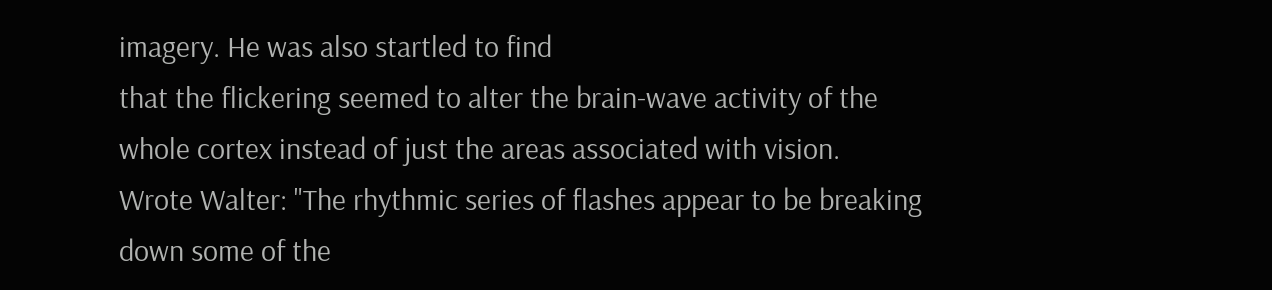imagery. He was also startled to find
that the flickering seemed to alter the brain-wave activity of the
whole cortex instead of just the areas associated with vision.
Wrote Walter: "The rhythmic series of flashes appear to be breaking
down some of the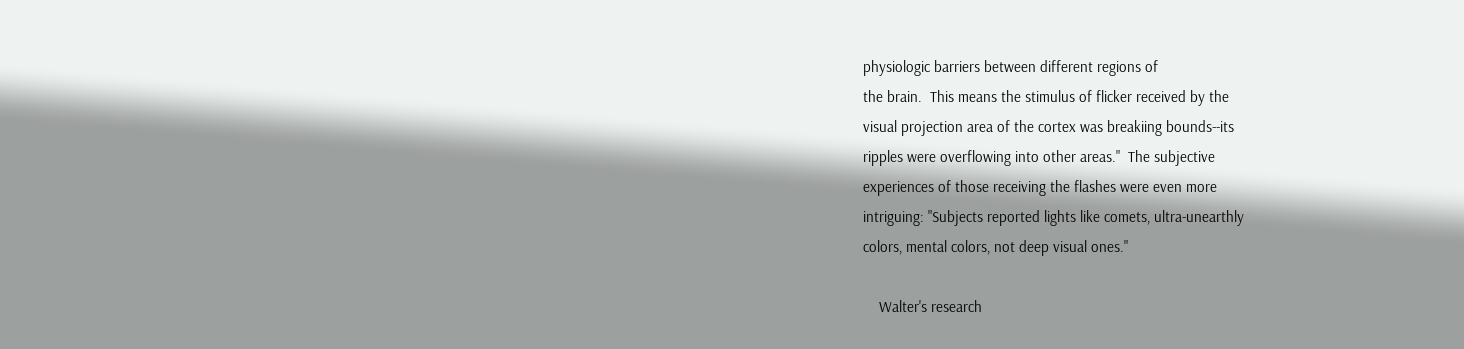physiologic barriers between different regions of
the brain.  This means the stimulus of flicker received by the
visual projection area of the cortex was breakiing bounds--its
ripples were overflowing into other areas."  The subjective
experiences of those receiving the flashes were even more
intriguing: "Subjects reported lights like comets, ultra-unearthly
colors, mental colors, not deep visual ones."

    Walter's research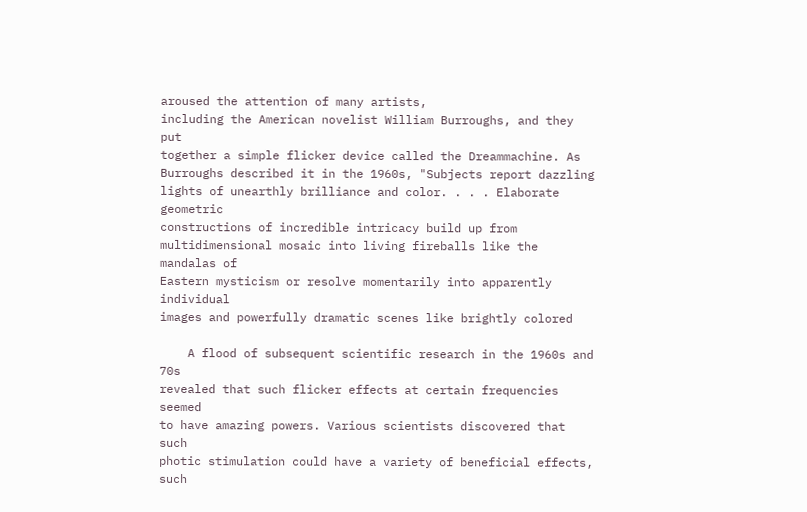aroused the attention of many artists,
including the American novelist William Burroughs, and they put
together a simple flicker device called the Dreammachine. As
Burroughs described it in the 1960s, "Subjects report dazzling
lights of unearthly brilliance and color. . . . Elaborate geometric
constructions of incredible intricacy build up from
multidimensional mosaic into living fireballs like the mandalas of
Eastern mysticism or resolve momentarily into apparently individual
images and powerfully dramatic scenes like brightly colored

    A flood of subsequent scientific research in the 1960s and 70s
revealed that such flicker effects at certain frequencies seemed
to have amazing powers. Various scientists discovered that such
photic stimulation could have a variety of beneficial effects, such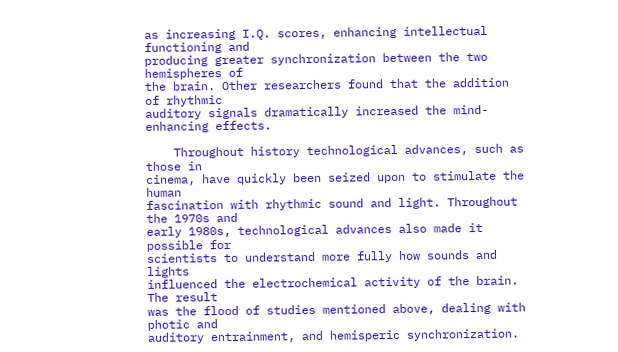as increasing I.Q. scores, enhancing intellectual functioning and
producing greater synchronization between the two hemispheres of
the brain. Other researchers found that the addition of rhythmic
auditory signals dramatically increased the mind-enhancing effects.

    Throughout history technological advances, such as those in
cinema, have quickly been seized upon to stimulate the human
fascination with rhythmic sound and light. Throughout the 1970s and
early 1980s, technological advances also made it possible for
scientists to understand more fully how sounds and lights
influenced the electrochemical activity of the brain. The result
was the flood of studies mentioned above, dealing with photic and
auditory entrainment, and hemisperic synchronization.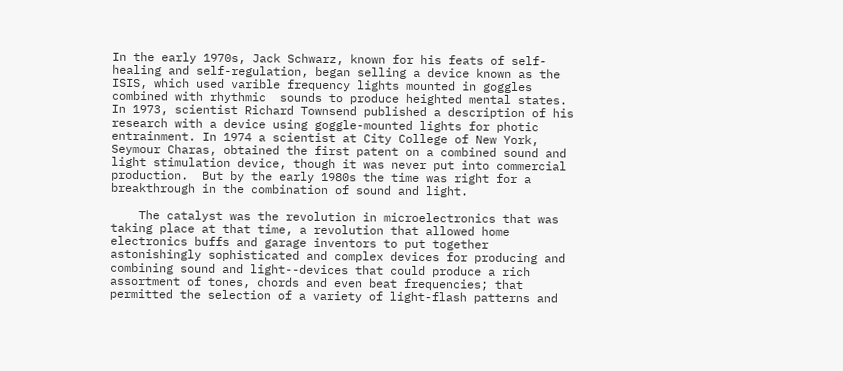In the early 1970s, Jack Schwarz, known for his feats of self-
healing and self-regulation, began selling a device known as the
ISIS, which used varible frequency lights mounted in goggles
combined with rhythmic  sounds to produce heighted mental states.
In 1973, scientist Richard Townsend published a description of his
research with a device using goggle-mounted lights for photic
entrainment. In 1974 a scientist at City College of New York,
Seymour Charas, obtained the first patent on a combined sound and
light stimulation device, though it was never put into commercial
production.  But by the early 1980s the time was right for a
breakthrough in the combination of sound and light.

    The catalyst was the revolution in microelectronics that was
taking place at that time, a revolution that allowed home
electronics buffs and garage inventors to put together
astonishingly sophisticated and complex devices for producing and
combining sound and light--devices that could produce a rich
assortment of tones, chords and even beat frequencies; that
permitted the selection of a variety of light-flash patterns and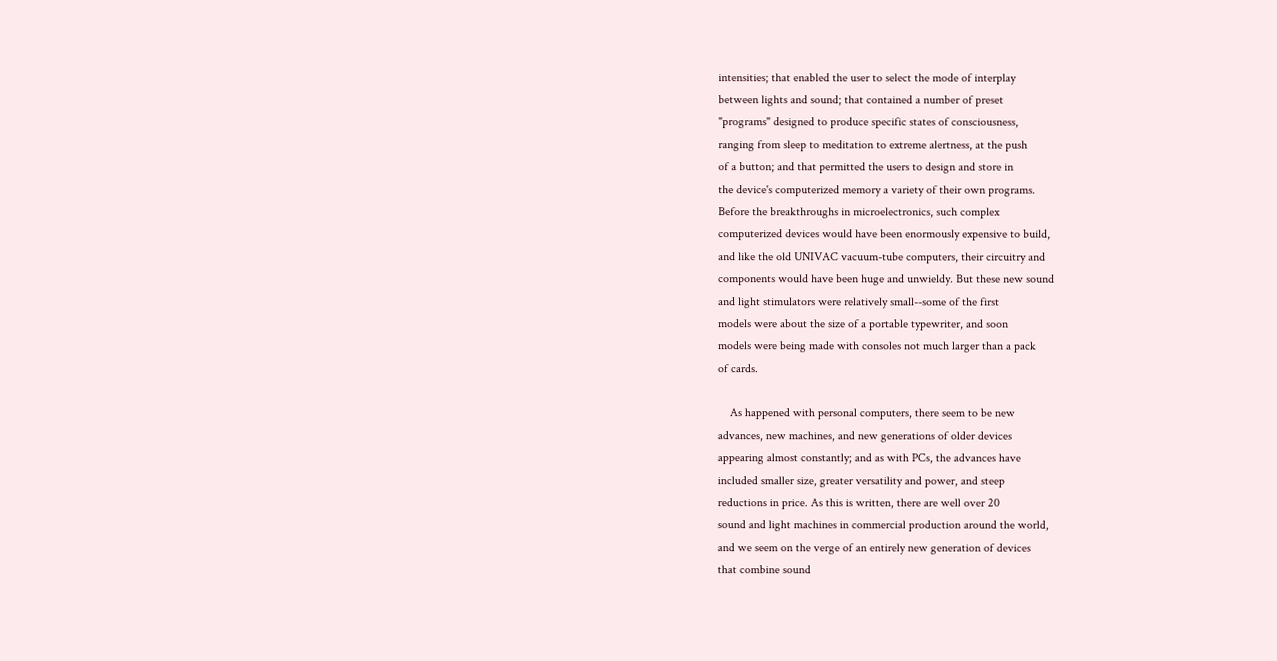intensities; that enabled the user to select the mode of interplay
between lights and sound; that contained a number of preset
"programs" designed to produce specific states of consciousness,
ranging from sleep to meditation to extreme alertness, at the push
of a button; and that permitted the users to design and store in
the device's computerized memory a variety of their own programs.
Before the breakthroughs in microelectronics, such complex
computerized devices would have been enormously expensive to build,
and like the old UNIVAC vacuum-tube computers, their circuitry and
components would have been huge and unwieldy. But these new sound
and light stimulators were relatively small--some of the first
models were about the size of a portable typewriter, and soon
models were being made with consoles not much larger than a pack
of cards.

    As happened with personal computers, there seem to be new
advances, new machines, and new generations of older devices
appearing almost constantly; and as with PCs, the advances have
included smaller size, greater versatility and power, and steep
reductions in price. As this is written, there are well over 20
sound and light machines in commercial production around the world,
and we seem on the verge of an entirely new generation of devices
that combine sound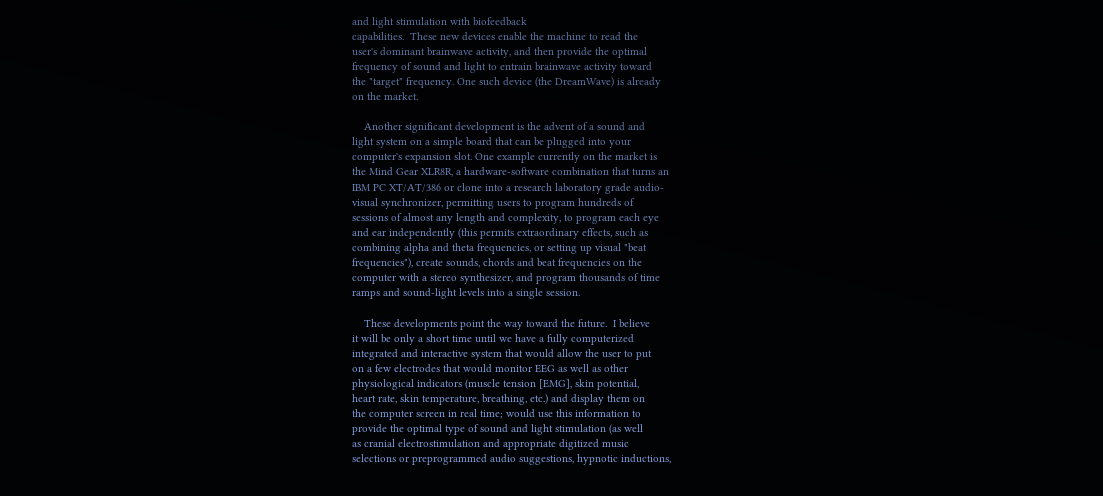and light stimulation with biofeedback
capabilities.  These new devices enable the machine to read the
user's dominant brainwave activity, and then provide the optimal
frequency of sound and light to entrain brainwave activity toward
the "target" frequency. One such device (the DreamWave) is already
on the market.

    Another significant development is the advent of a sound and
light system on a simple board that can be plugged into your
computer's expansion slot. One example currently on the market is
the Mind Gear XLR8R, a hardware-software combination that turns an
IBM PC XT/AT/386 or clone into a research laboratory grade audio-
visual synchronizer, permitting users to program hundreds of
sessions of almost any length and complexity, to program each eye
and ear independently (this permits extraordinary effects, such as
combining alpha and theta frequencies, or setting up visual "beat
frequencies"), create sounds, chords and beat frequencies on the
computer with a stereo synthesizer, and program thousands of time
ramps and sound-light levels into a single session.

    These developments point the way toward the future.  I believe
it will be only a short time until we have a fully computerized
integrated and interactive system that would allow the user to put
on a few electrodes that would monitor EEG as well as other
physiological indicators (muscle tension [EMG], skin potential,
heart rate, skin temperature, breathing, etc.) and display them on
the computer screen in real time; would use this information to
provide the optimal type of sound and light stimulation (as well
as cranial electrostimulation and appropriate digitized music
selections or preprogrammed audio suggestions, hypnotic inductions,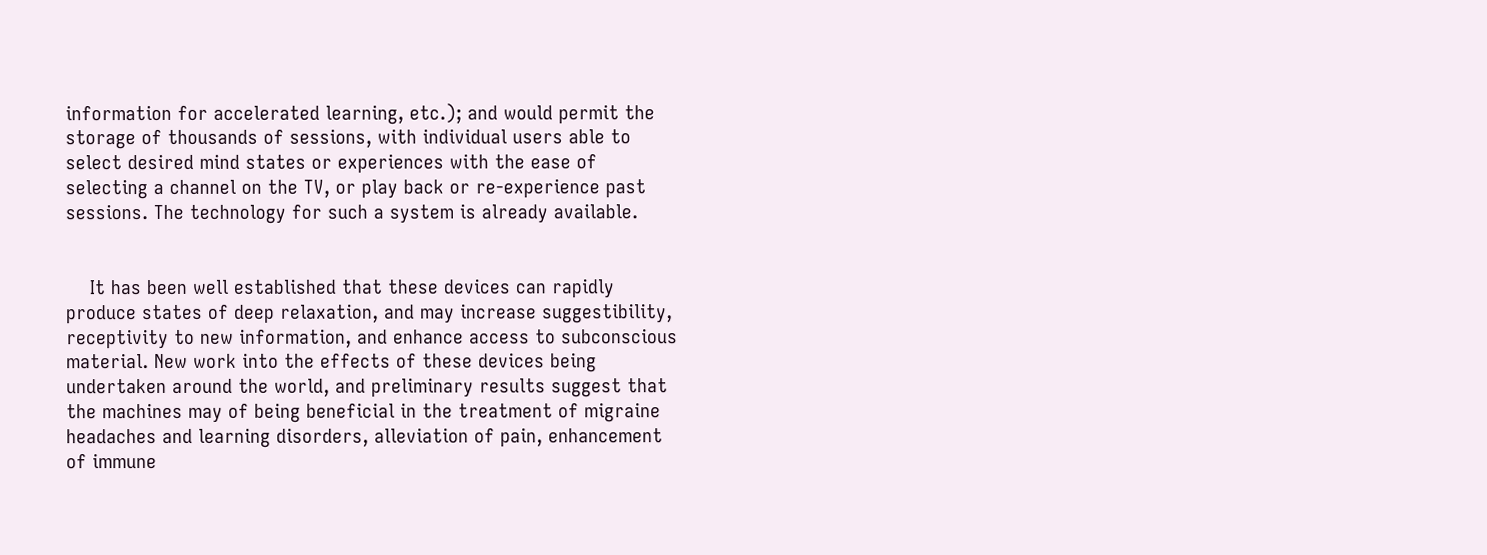information for accelerated learning, etc.); and would permit the
storage of thousands of sessions, with individual users able to
select desired mind states or experiences with the ease of
selecting a channel on the TV, or play back or re-experience past
sessions. The technology for such a system is already available.


    It has been well established that these devices can rapidly
produce states of deep relaxation, and may increase suggestibility,
receptivity to new information, and enhance access to subconscious
material. New work into the effects of these devices being
undertaken around the world, and preliminary results suggest that
the machines may of being beneficial in the treatment of migraine
headaches and learning disorders, alleviation of pain, enhancement
of immune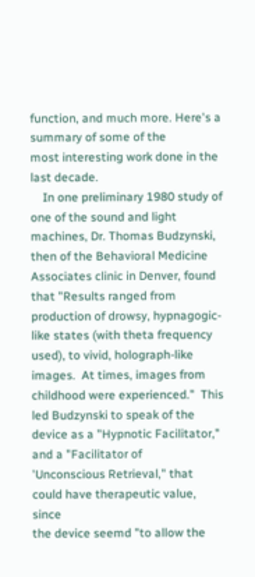function, and much more. Here's a summary of some of the
most interesting work done in the last decade.
    In one preliminary 1980 study of one of the sound and light
machines, Dr. Thomas Budzynski, then of the Behavioral Medicine
Associates clinic in Denver, found that "Results ranged from
production of drowsy, hypnagogic-like states (with theta frequency
used), to vivid, holograph-like images.  At times, images from
childhood were experienced."  This led Budzynski to speak of the
device as a "Hypnotic Facilitator," and a "Facilitator of
'Unconscious Retrieval," that could have therapeutic value, since
the device seemd "to allow the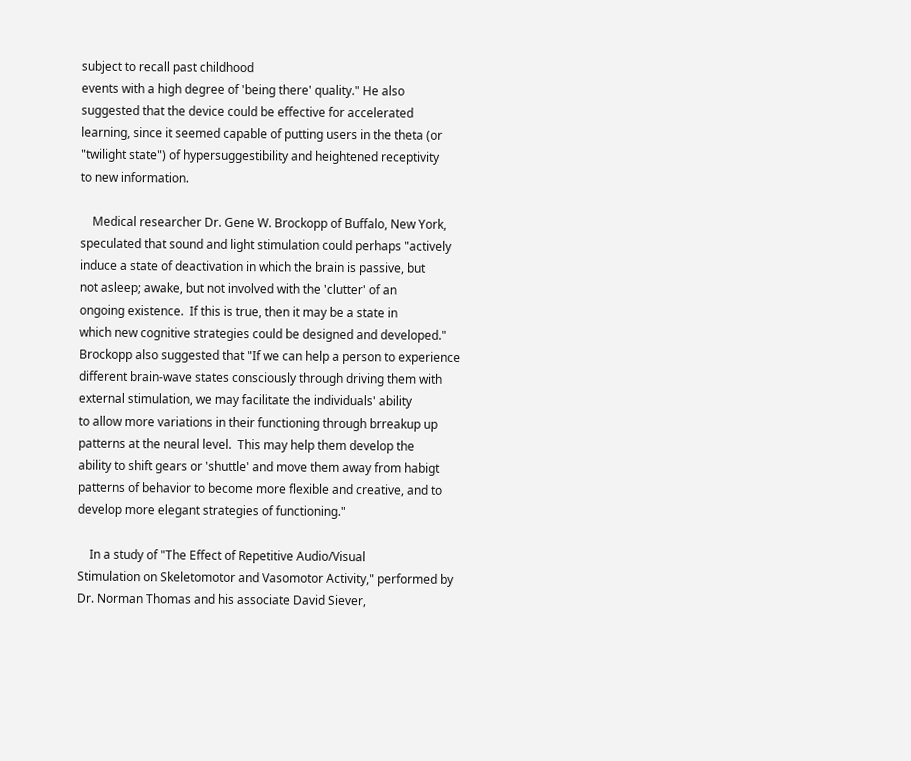subject to recall past childhood
events with a high degree of 'being there' quality." He also
suggested that the device could be effective for accelerated
learning, since it seemed capable of putting users in the theta (or
"twilight state") of hypersuggestibility and heightened receptivity
to new information.

    Medical researcher Dr. Gene W. Brockopp of Buffalo, New York,
speculated that sound and light stimulation could perhaps "actively
induce a state of deactivation in which the brain is passive, but
not asleep; awake, but not involved with the 'clutter' of an
ongoing existence.  If this is true, then it may be a state in
which new cognitive strategies could be designed and developed."
Brockopp also suggested that "If we can help a person to experience
different brain-wave states consciously through driving them with
external stimulation, we may facilitate the individuals' ability
to allow more variations in their functioning through brreakup up
patterns at the neural level.  This may help them develop the
ability to shift gears or 'shuttle' and move them away from habigt
patterns of behavior to become more flexible and creative, and to
develop more elegant strategies of functioning."

    In a study of "The Effect of Repetitive Audio/Visual
Stimulation on Skeletomotor and Vasomotor Activity," performed by
Dr. Norman Thomas and his associate David Siever,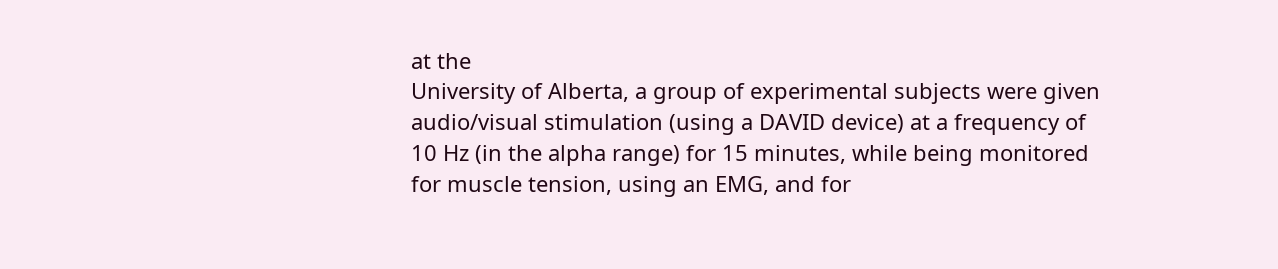at the
University of Alberta, a group of experimental subjects were given
audio/visual stimulation (using a DAVID device) at a frequency of
10 Hz (in the alpha range) for 15 minutes, while being monitored
for muscle tension, using an EMG, and for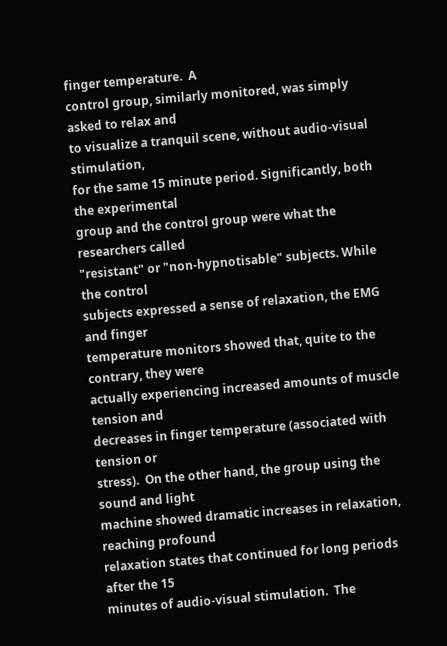finger temperature.  A
control group, similarly monitored, was simply asked to relax and
to visualize a tranquil scene, without audio-visual stimulation,
for the same 15 minute period. Significantly, both the experimental
group and the control group were what the researchers called
"resistant" or "non-hypnotisable" subjects. While the control
subjects expressed a sense of relaxation, the EMG and finger
temperature monitors showed that, quite to the contrary, they were
actually experiencing increased amounts of muscle tension and
decreases in finger temperature (associated with tension or
stress).  On the other hand, the group using the sound and light
machine showed dramatic increases in relaxation, reaching profound
relaxation states that continued for long periods after the 15
minutes of audio-visual stimulation.  The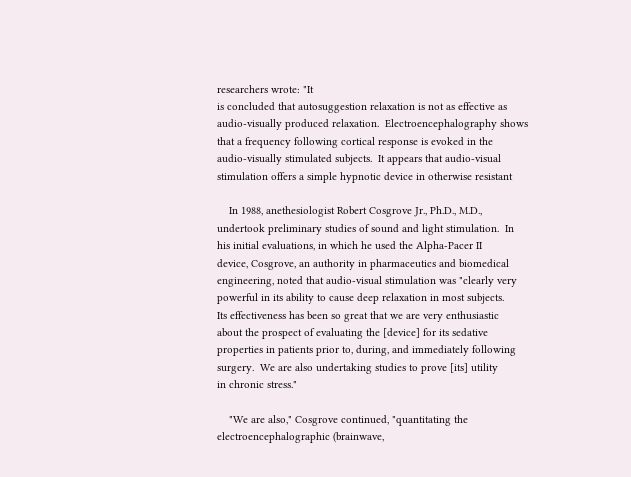researchers wrote: "It
is concluded that autosuggestion relaxation is not as effective as
audio-visually produced relaxation.  Electroencephalography shows
that a frequency following cortical response is evoked in the
audio-visually stimulated subjects.  It appears that audio-visual
stimulation offers a simple hypnotic device in otherwise resistant

    In 1988, anethesiologist Robert Cosgrove Jr., Ph.D., M.D.,
undertook preliminary studies of sound and light stimulation.  In
his initial evaluations, in which he used the Alpha-Pacer II
device, Cosgrove, an authority in pharmaceutics and biomedical
engineering, noted that audio-visual stimulation was "clearly very
powerful in its ability to cause deep relaxation in most subjects.
Its effectiveness has been so great that we are very enthusiastic
about the prospect of evaluating the [device] for its sedative
properties in patients prior to, during, and immediately following
surgery.  We are also undertaking studies to prove [its] utility
in chronic stress."

    "We are also," Cosgrove continued, "quantitating the
electroencephalographic (brainwave,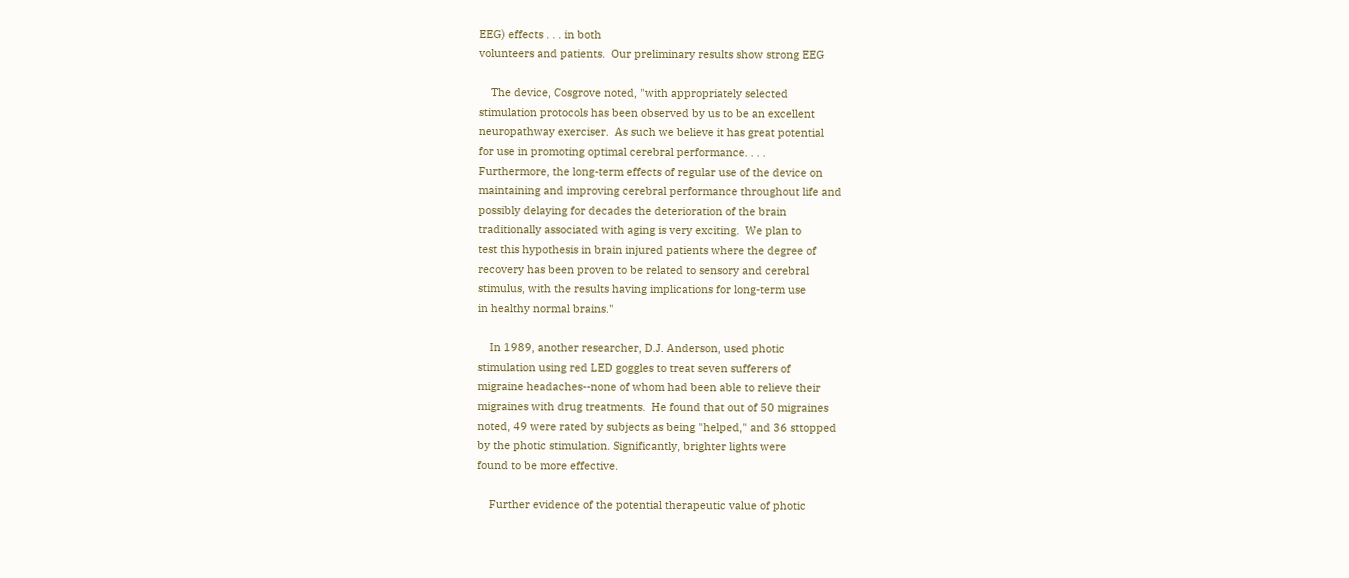EEG) effects . . . in both
volunteers and patients.  Our preliminary results show strong EEG

    The device, Cosgrove noted, "with appropriately selected
stimulation protocols has been observed by us to be an excellent
neuropathway exerciser.  As such we believe it has great potential
for use in promoting optimal cerebral performance. . . .
Furthermore, the long-term effects of regular use of the device on
maintaining and improving cerebral performance throughout life and
possibly delaying for decades the deterioration of the brain
traditionally associated with aging is very exciting.  We plan to
test this hypothesis in brain injured patients where the degree of
recovery has been proven to be related to sensory and cerebral
stimulus, with the results having implications for long-term use
in healthy normal brains."

    In 1989, another researcher, D.J. Anderson, used photic
stimulation using red LED goggles to treat seven sufferers of
migraine headaches--none of whom had been able to relieve their
migraines with drug treatments.  He found that out of 50 migraines
noted, 49 were rated by subjects as being "helped," and 36 sttopped
by the photic stimulation. Significantly, brighter lights were
found to be more effective.

    Further evidence of the potential therapeutic value of photic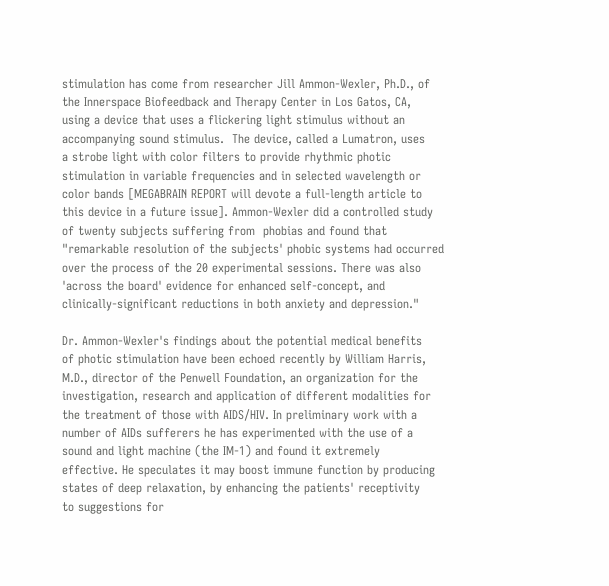stimulation has come from researcher Jill Ammon-Wexler, Ph.D., of
the Innerspace Biofeedback and Therapy Center in Los Gatos, CA,
using a device that uses a flickering light stimulus without an
accompanying sound stimulus.  The device, called a Lumatron, uses
a strobe light with color filters to provide rhythmic photic
stimulation in variable frequencies and in selected wavelength or
color bands [MEGABRAIN REPORT will devote a full-length article to
this device in a future issue]. Ammon-Wexler did a controlled study
of twenty subjects suffering from  phobias and found that
"remarkable resolution of the subjects' phobic systems had occurred
over the process of the 20 experimental sessions. There was also
'across the board' evidence for enhanced self-concept, and
clinically-significant reductions in both anxiety and depression."

Dr. Ammon-Wexler's findings about the potential medical benefits
of photic stimulation have been echoed recently by William Harris,
M.D., director of the Penwell Foundation, an organization for the
investigation, research and application of different modalities for
the treatment of those with AIDS/HIV. In preliminary work with a
number of AIDs sufferers he has experimented with the use of a
sound and light machine (the IM-1) and found it extremely
effective. He speculates it may boost immune function by producing
states of deep relaxation, by enhancing the patients' receptivity
to suggestions for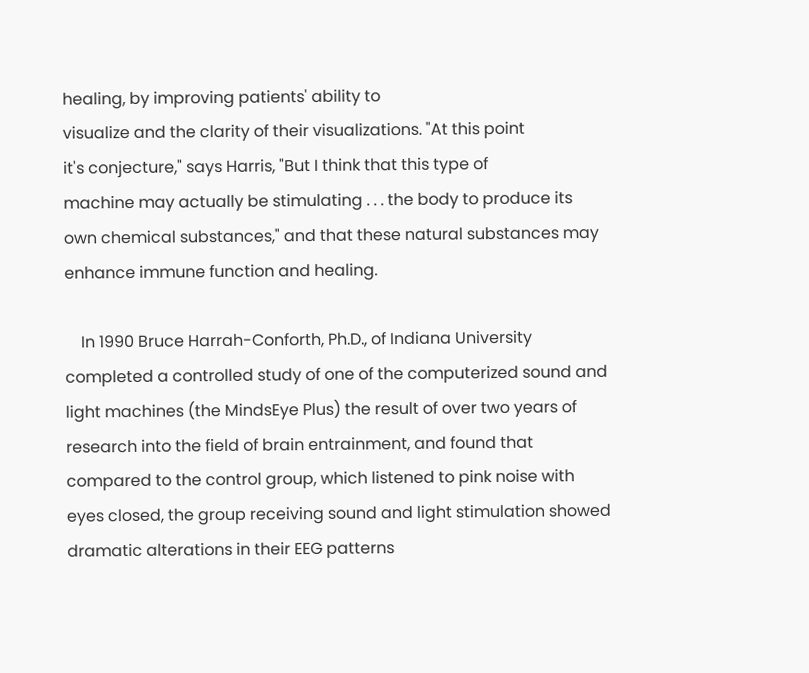healing, by improving patients' ability to
visualize and the clarity of their visualizations. "At this point
it's conjecture," says Harris, "But I think that this type of
machine may actually be stimulating . . . the body to produce its
own chemical substances," and that these natural substances may
enhance immune function and healing.

    In 1990 Bruce Harrah-Conforth, Ph.D., of Indiana University
completed a controlled study of one of the computerized sound and
light machines (the MindsEye Plus) the result of over two years of
research into the field of brain entrainment, and found that
compared to the control group, which listened to pink noise with
eyes closed, the group receiving sound and light stimulation showed
dramatic alterations in their EEG patterns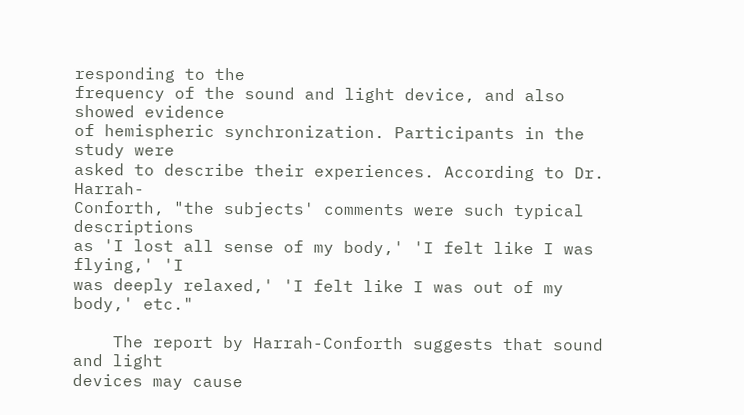responding to the
frequency of the sound and light device, and also showed evidence
of hemispheric synchronization. Participants in the study were
asked to describe their experiences. According to Dr. Harrah-
Conforth, "the subjects' comments were such typical descriptions
as 'I lost all sense of my body,' 'I felt like I was flying,' 'I
was deeply relaxed,' 'I felt like I was out of my body,' etc."

    The report by Harrah-Conforth suggests that sound and light
devices may cause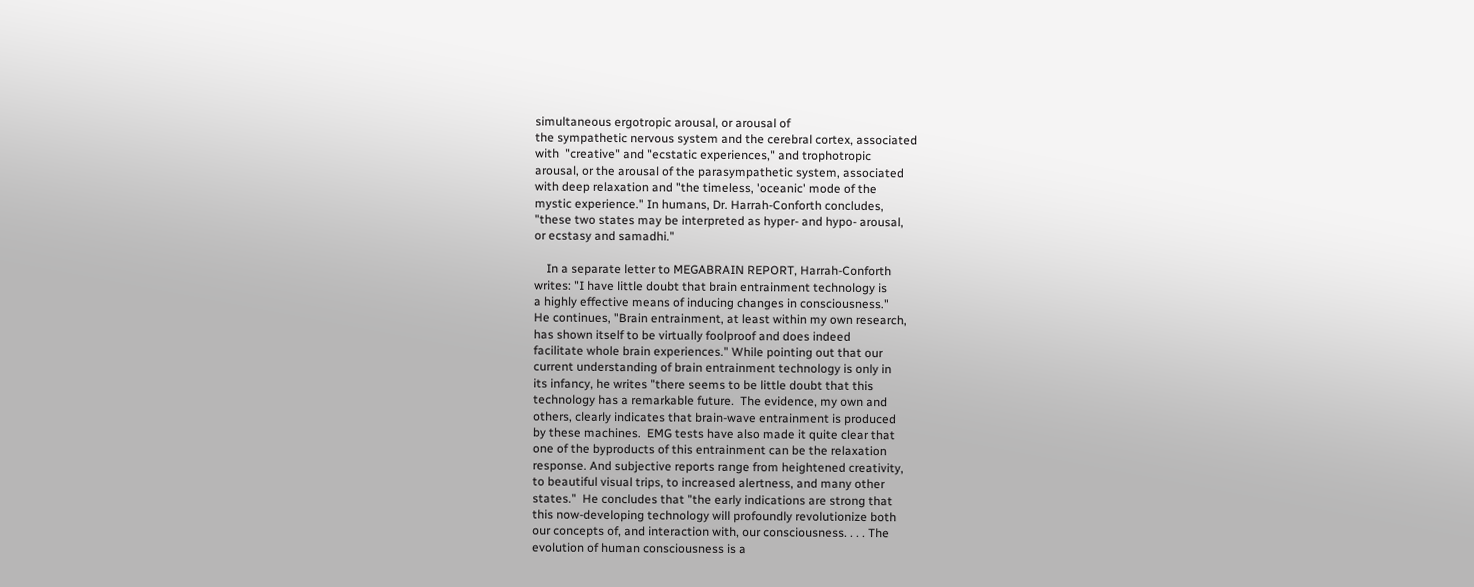simultaneous ergotropic arousal, or arousal of
the sympathetic nervous system and the cerebral cortex, associated
with  "creative" and "ecstatic experiences," and trophotropic
arousal, or the arousal of the parasympathetic system, associated
with deep relaxation and "the timeless, 'oceanic' mode of the
mystic experience." In humans, Dr. Harrah-Conforth concludes,
"these two states may be interpreted as hyper- and hypo- arousal,
or ecstasy and samadhi."

    In a separate letter to MEGABRAIN REPORT, Harrah-Conforth
writes: "I have little doubt that brain entrainment technology is
a highly effective means of inducing changes in consciousness."
He continues, "Brain entrainment, at least within my own research,
has shown itself to be virtually foolproof and does indeed
facilitate whole brain experiences." While pointing out that our
current understanding of brain entrainment technology is only in
its infancy, he writes "there seems to be little doubt that this
technology has a remarkable future.  The evidence, my own and
others, clearly indicates that brain-wave entrainment is produced
by these machines.  EMG tests have also made it quite clear that
one of the byproducts of this entrainment can be the relaxation
response. And subjective reports range from heightened creativity,
to beautiful visual trips, to increased alertness, and many other
states."  He concludes that "the early indications are strong that
this now-developing technology will profoundly revolutionize both
our concepts of, and interaction with, our consciousness. . . . The
evolution of human consciousness is a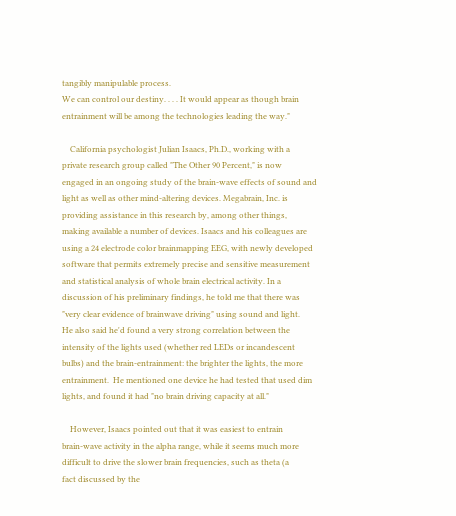tangibly manipulable process.
We can control our destiny. . . . It would appear as though brain
entrainment will be among the technologies leading the way."

    California psychologist Julian Isaacs, Ph.D., working with a
private research group called "The Other 90 Percent," is now
engaged in an ongoing study of the brain-wave effects of sound and
light as well as other mind-altering devices. Megabrain, Inc. is
providing assistance in this research by, among other things,
making available a number of devices. Isaacs and his colleagues are
using a 24 electrode color brainmapping EEG, with newly developed
software that permits extremely precise and sensitive measurement
and statistical analysis of whole brain electrical activity. In a
discussion of his preliminary findings, he told me that there was
"very clear evidence of brainwave driving" using sound and light.
He also said he'd found a very strong correlation between the
intensity of the lights used (whether red LEDs or incandescent
bulbs) and the brain-entrainment: the brighter the lights, the more
entrainment.  He mentioned one device he had tested that used dim
lights, and found it had "no brain driving capacity at all."

    However, Isaacs pointed out that it was easiest to entrain
brain-wave activity in the alpha range, while it seems much more
difficult to drive the slower brain frequencies, such as theta (a
fact discussed by the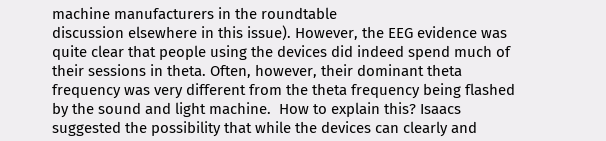machine manufacturers in the roundtable
discussion elsewhere in this issue). However, the EEG evidence was
quite clear that people using the devices did indeed spend much of
their sessions in theta. Often, however, their dominant theta
frequency was very different from the theta frequency being flashed
by the sound and light machine.  How to explain this? Isaacs
suggested the possibility that while the devices can clearly and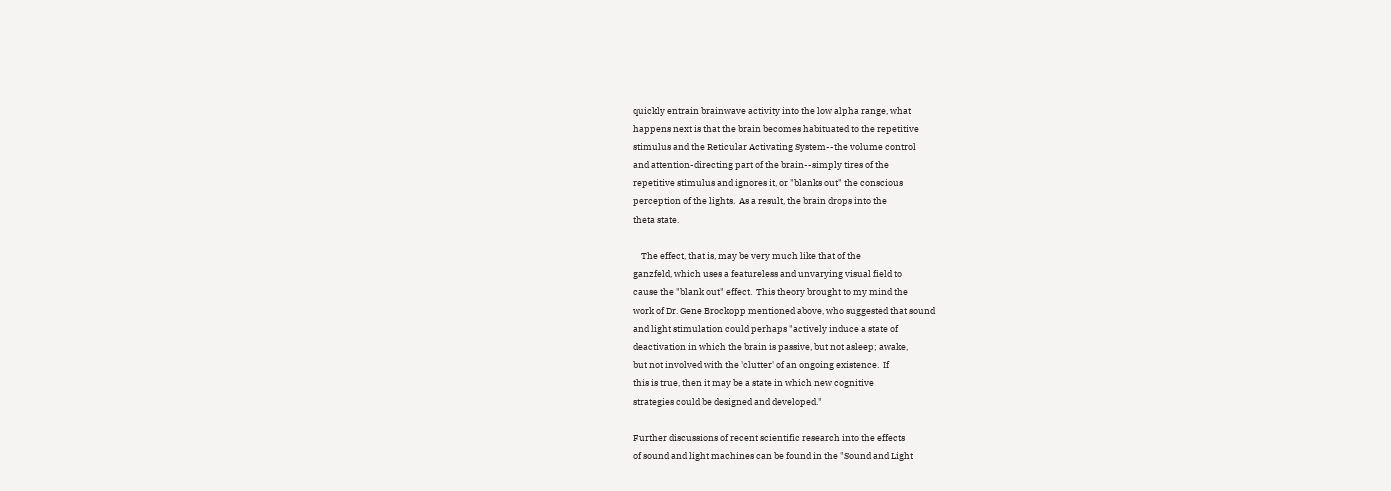quickly entrain brainwave activity into the low alpha range, what
happens next is that the brain becomes habituated to the repetitive
stimulus and the Reticular Activating System--the volume control
and attention-directing part of the brain--simply tires of the
repetitive stimulus and ignores it, or "blanks out" the conscious
perception of the lights.  As a result, the brain drops into the
theta state.

    The effect, that is, may be very much like that of the
ganzfeld, which uses a featureless and unvarying visual field to
cause the "blank out" effect.  This theory brought to my mind the
work of Dr. Gene Brockopp mentioned above, who suggested that sound
and light stimulation could perhaps "actively induce a state of
deactivation in which the brain is passive, but not asleep; awake,
but not involved with the 'clutter' of an ongoing existence.  If
this is true, then it may be a state in which new cognitive
strategies could be designed and developed."

Further discussions of recent scientific research into the effects
of sound and light machines can be found in the "Sound and Light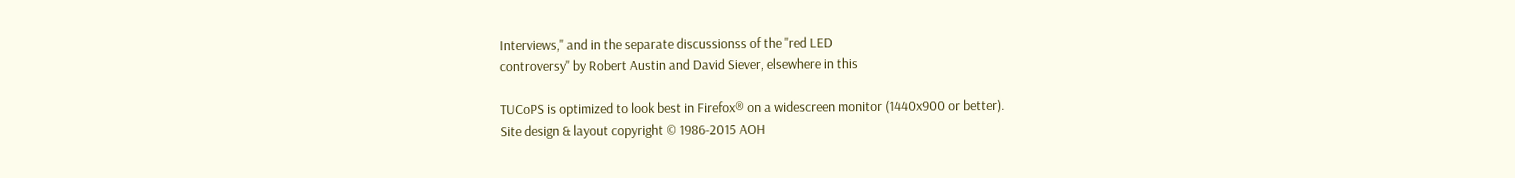Interviews," and in the separate discussionss of the "red LED
controversy" by Robert Austin and David Siever, elsewhere in this

TUCoPS is optimized to look best in Firefox® on a widescreen monitor (1440x900 or better).
Site design & layout copyright © 1986-2015 AOH